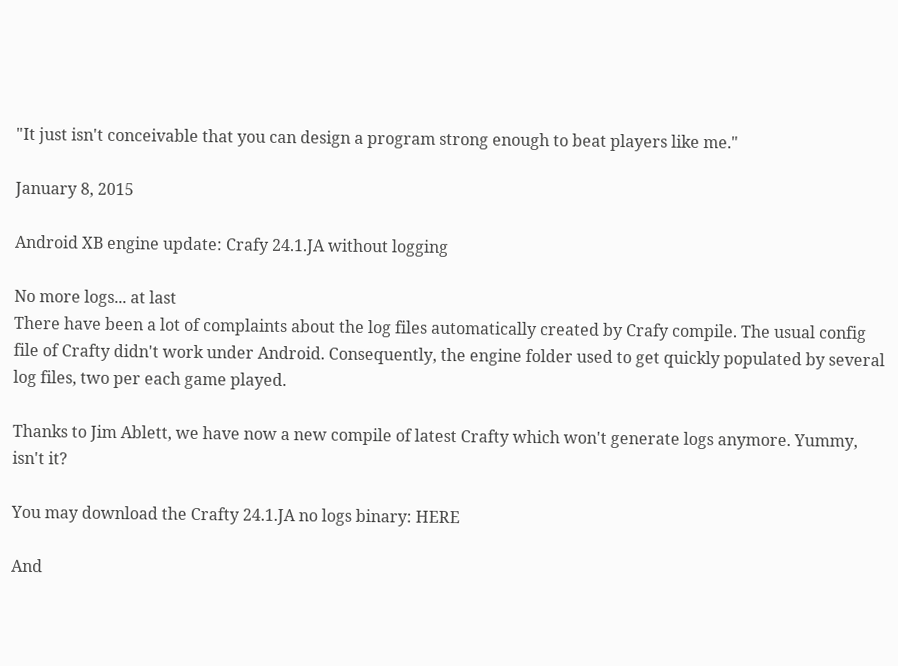"It just isn't conceivable that you can design a program strong enough to beat players like me."

January 8, 2015

Android XB engine update: Crafy 24.1.JA without logging

No more logs... at last
There have been a lot of complaints about the log files automatically created by Crafy compile. The usual config file of Crafty didn't work under Android. Consequently, the engine folder used to get quickly populated by several log files, two per each game played.

Thanks to Jim Ablett, we have now a new compile of latest Crafty which won't generate logs anymore. Yummy, isn't it?

You may download the Crafty 24.1.JA no logs binary: HERE

And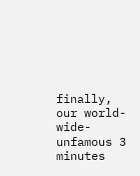finally, our world-wide-unfamous 3 minutes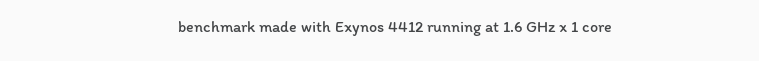benchmark made with Exynos 4412 running at 1.6 GHz x 1 core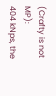(Crafty is not MP):
404 kNps, the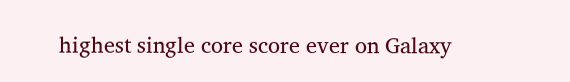highest single core score ever on Galaxy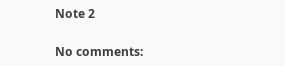Note 2

No comments: